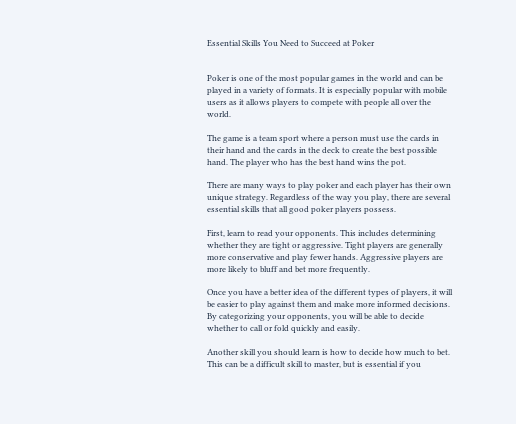Essential Skills You Need to Succeed at Poker


Poker is one of the most popular games in the world and can be played in a variety of formats. It is especially popular with mobile users as it allows players to compete with people all over the world.

The game is a team sport where a person must use the cards in their hand and the cards in the deck to create the best possible hand. The player who has the best hand wins the pot.

There are many ways to play poker and each player has their own unique strategy. Regardless of the way you play, there are several essential skills that all good poker players possess.

First, learn to read your opponents. This includes determining whether they are tight or aggressive. Tight players are generally more conservative and play fewer hands. Aggressive players are more likely to bluff and bet more frequently.

Once you have a better idea of the different types of players, it will be easier to play against them and make more informed decisions. By categorizing your opponents, you will be able to decide whether to call or fold quickly and easily.

Another skill you should learn is how to decide how much to bet. This can be a difficult skill to master, but is essential if you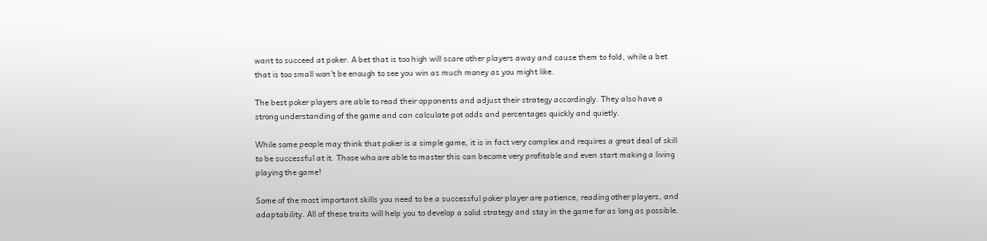want to succeed at poker. A bet that is too high will scare other players away and cause them to fold, while a bet that is too small won’t be enough to see you win as much money as you might like.

The best poker players are able to read their opponents and adjust their strategy accordingly. They also have a strong understanding of the game and can calculate pot odds and percentages quickly and quietly.

While some people may think that poker is a simple game, it is in fact very complex and requires a great deal of skill to be successful at it. Those who are able to master this can become very profitable and even start making a living playing the game!

Some of the most important skills you need to be a successful poker player are patience, reading other players, and adaptability. All of these traits will help you to develop a solid strategy and stay in the game for as long as possible.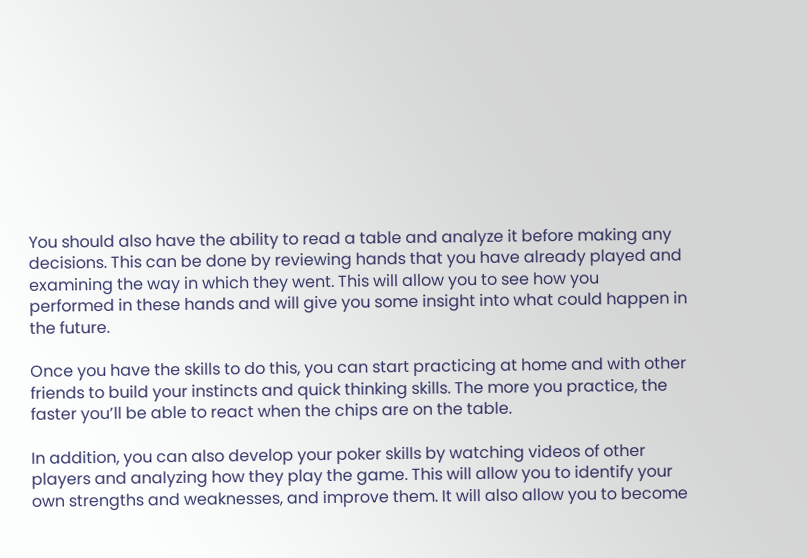You should also have the ability to read a table and analyze it before making any decisions. This can be done by reviewing hands that you have already played and examining the way in which they went. This will allow you to see how you performed in these hands and will give you some insight into what could happen in the future.

Once you have the skills to do this, you can start practicing at home and with other friends to build your instincts and quick thinking skills. The more you practice, the faster you’ll be able to react when the chips are on the table.

In addition, you can also develop your poker skills by watching videos of other players and analyzing how they play the game. This will allow you to identify your own strengths and weaknesses, and improve them. It will also allow you to become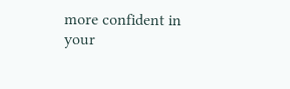more confident in your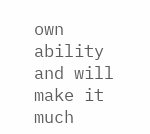own ability and will make it much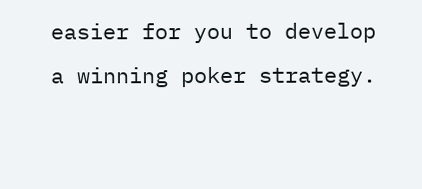easier for you to develop a winning poker strategy.